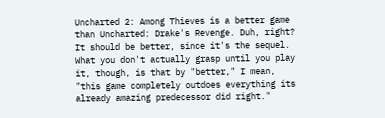Uncharted 2: Among Thieves is a better game than Uncharted: Drake's Revenge. Duh, right? It should be better, since it's the sequel. What you don't actually grasp until you play it, though, is that by "better," I mean, "this game completely outdoes everything its already amazing predecessor did right."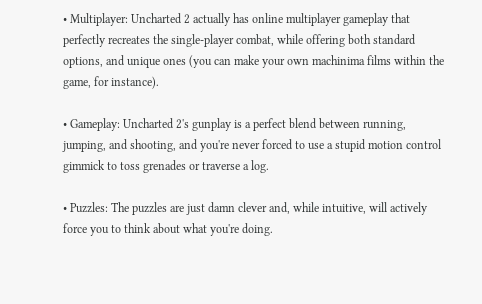• Multiplayer: Uncharted 2 actually has online multiplayer gameplay that perfectly recreates the single-player combat, while offering both standard options, and unique ones (you can make your own machinima films within the game, for instance).

• Gameplay: Uncharted 2's gunplay is a perfect blend between running, jumping, and shooting, and you're never forced to use a stupid motion control gimmick to toss grenades or traverse a log.

• Puzzles: The puzzles are just damn clever and, while intuitive, will actively force you to think about what you're doing.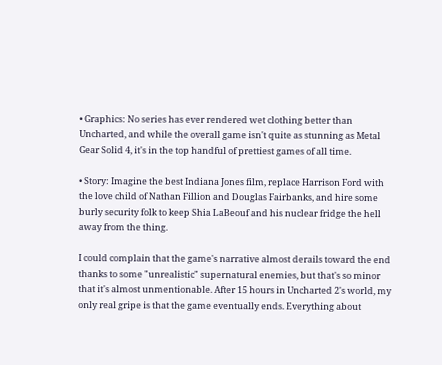• Graphics: No series has ever rendered wet clothing better than Uncharted, and while the overall game isn't quite as stunning as Metal Gear Solid 4, it's in the top handful of prettiest games of all time.

• Story: Imagine the best Indiana Jones film, replace Harrison Ford with the love child of Nathan Fillion and Douglas Fairbanks, and hire some burly security folk to keep Shia LaBeouf and his nuclear fridge the hell away from the thing.

I could complain that the game's narrative almost derails toward the end thanks to some "unrealistic" supernatural enemies, but that's so minor that it's almost unmentionable. After 15 hours in Uncharted 2's world, my only real gripe is that the game eventually ends. Everything about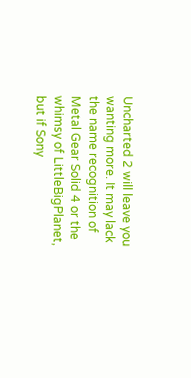Uncharted 2 will leave you wanting more. It may lack the name recognition of Metal Gear Solid 4 or the whimsy of LittleBigPlanet, but if Sony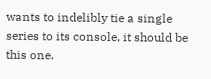wants to indelibly tie a single series to its console, it should be this one.